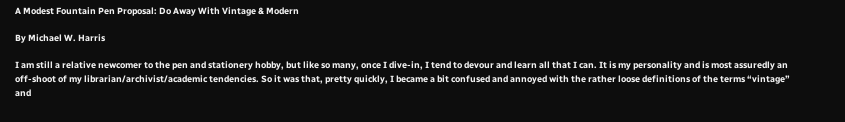A Modest Fountain Pen Proposal: Do Away With Vintage & Modern

By Michael W. Harris

I am still a relative newcomer to the pen and stationery hobby, but like so many, once I dive-in, I tend to devour and learn all that I can. It is my personality and is most assuredly an off-shoot of my librarian/archivist/academic tendencies. So it was that, pretty quickly, I became a bit confused and annoyed with the rather loose definitions of the terms “vintage” and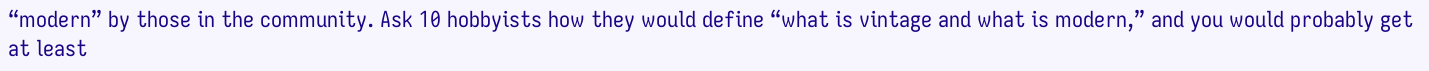“modern” by those in the community. Ask 10 hobbyists how they would define “what is vintage and what is modern,” and you would probably get at least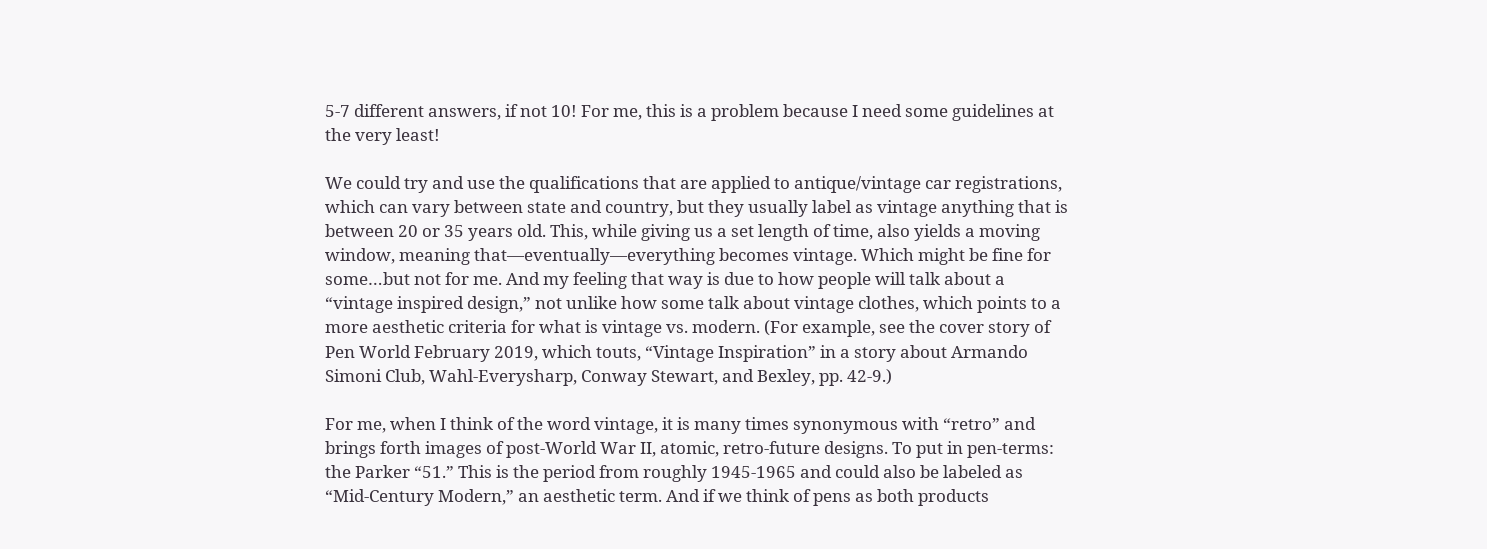5-7 different answers, if not 10! For me, this is a problem because I need some guidelines at the very least!

We could try and use the qualifications that are applied to antique/vintage car registrations, which can vary between state and country, but they usually label as vintage anything that is between 20 or 35 years old. This, while giving us a set length of time, also yields a moving window, meaning that—eventually—everything becomes vintage. Which might be fine for some…but not for me. And my feeling that way is due to how people will talk about a “vintage inspired design,” not unlike how some talk about vintage clothes, which points to a more aesthetic criteria for what is vintage vs. modern. (For example, see the cover story of Pen World February 2019, which touts, “Vintage Inspiration” in a story about Armando Simoni Club, Wahl-Everysharp, Conway Stewart, and Bexley, pp. 42-9.)

For me, when I think of the word vintage, it is many times synonymous with “retro” and brings forth images of post-World War II, atomic, retro-future designs. To put in pen-terms: the Parker “51.” This is the period from roughly 1945-1965 and could also be labeled as “Mid-Century Modern,” an aesthetic term. And if we think of pens as both products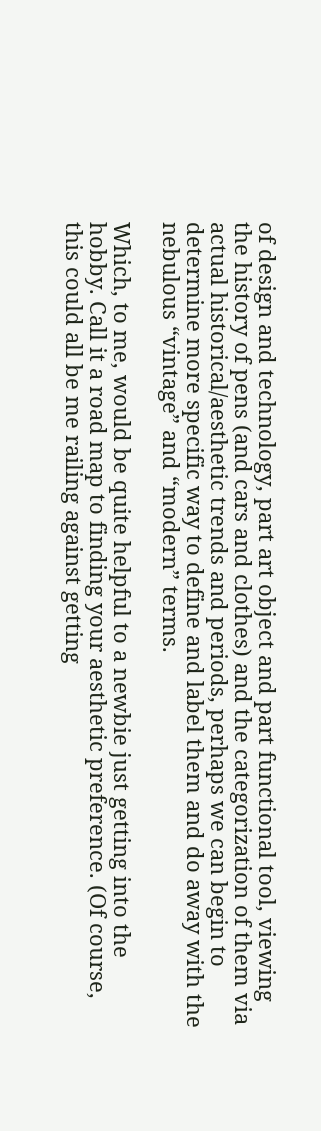of design and technology, part art object and part functional tool, viewing the history of pens (and cars and clothes) and the categorization of them via actual historical/aesthetic trends and periods, perhaps we can begin to determine more specific way to define and label them and do away with the nebulous “vintage” and “modern” terms.

Which, to me, would be quite helpful to a newbie just getting into the hobby. Call it a road map to finding your aesthetic preference. (Of course, this could all be me railing against getting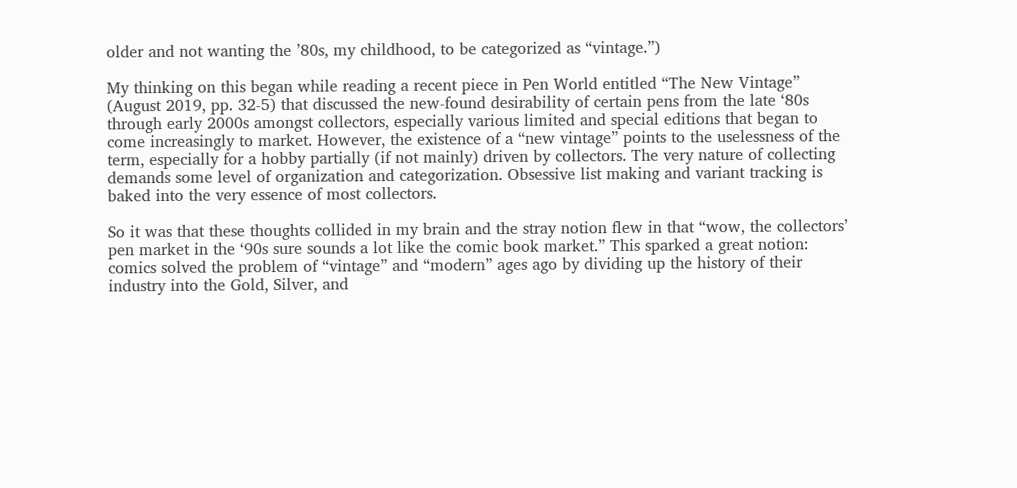older and not wanting the ’80s, my childhood, to be categorized as “vintage.”)

My thinking on this began while reading a recent piece in Pen World entitled “The New Vintage” (August 2019, pp. 32-5) that discussed the new-found desirability of certain pens from the late ‘80s through early 2000s amongst collectors, especially various limited and special editions that began to come increasingly to market. However, the existence of a “new vintage” points to the uselessness of the term, especially for a hobby partially (if not mainly) driven by collectors. The very nature of collecting demands some level of organization and categorization. Obsessive list making and variant tracking is baked into the very essence of most collectors.

So it was that these thoughts collided in my brain and the stray notion flew in that “wow, the collectors’ pen market in the ‘90s sure sounds a lot like the comic book market.” This sparked a great notion: comics solved the problem of “vintage” and “modern” ages ago by dividing up the history of their industry into the Gold, Silver, and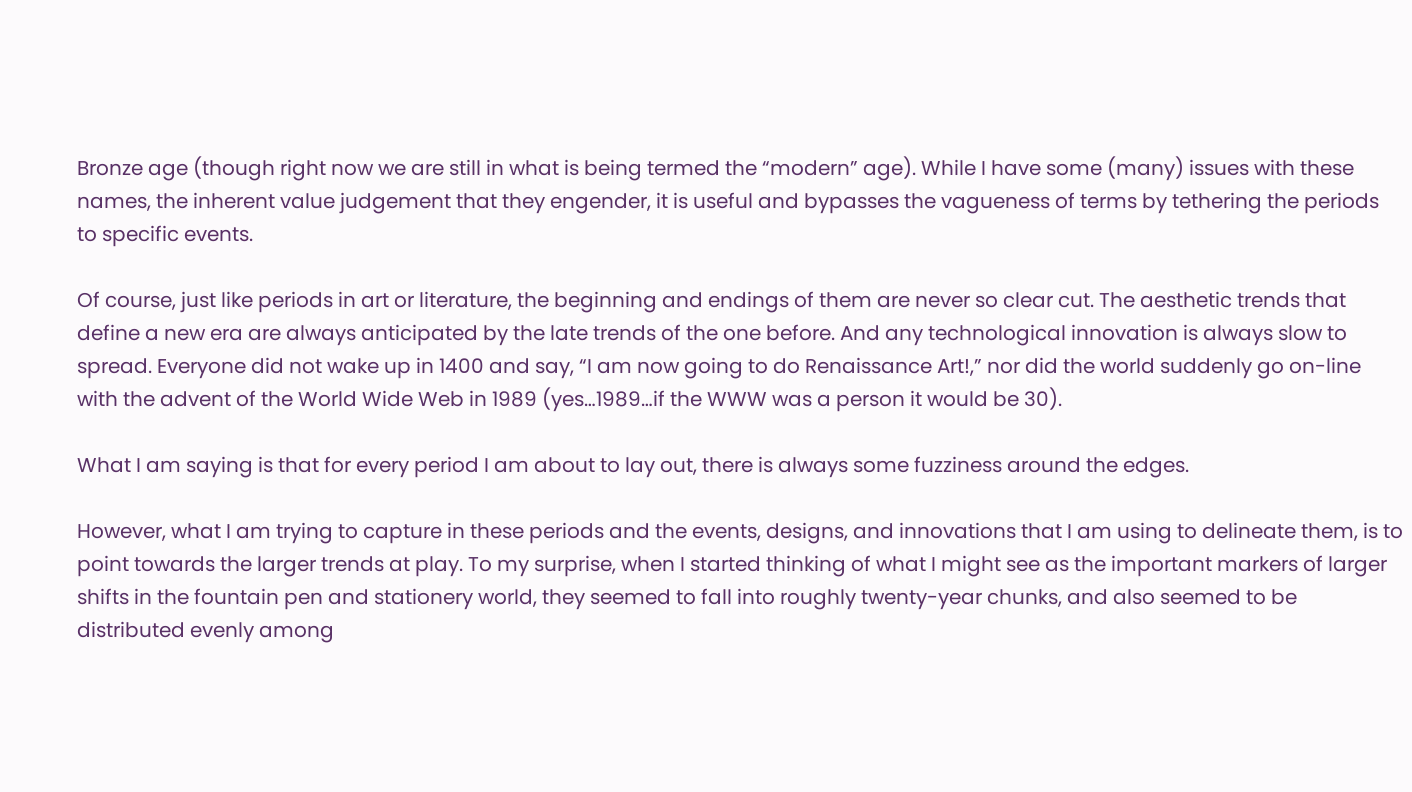Bronze age (though right now we are still in what is being termed the “modern” age). While I have some (many) issues with these names, the inherent value judgement that they engender, it is useful and bypasses the vagueness of terms by tethering the periods to specific events.

Of course, just like periods in art or literature, the beginning and endings of them are never so clear cut. The aesthetic trends that define a new era are always anticipated by the late trends of the one before. And any technological innovation is always slow to spread. Everyone did not wake up in 1400 and say, “I am now going to do Renaissance Art!,” nor did the world suddenly go on-line with the advent of the World Wide Web in 1989 (yes…1989…if the WWW was a person it would be 30).

What I am saying is that for every period I am about to lay out, there is always some fuzziness around the edges.

However, what I am trying to capture in these periods and the events, designs, and innovations that I am using to delineate them, is to point towards the larger trends at play. To my surprise, when I started thinking of what I might see as the important markers of larger shifts in the fountain pen and stationery world, they seemed to fall into roughly twenty-year chunks, and also seemed to be distributed evenly among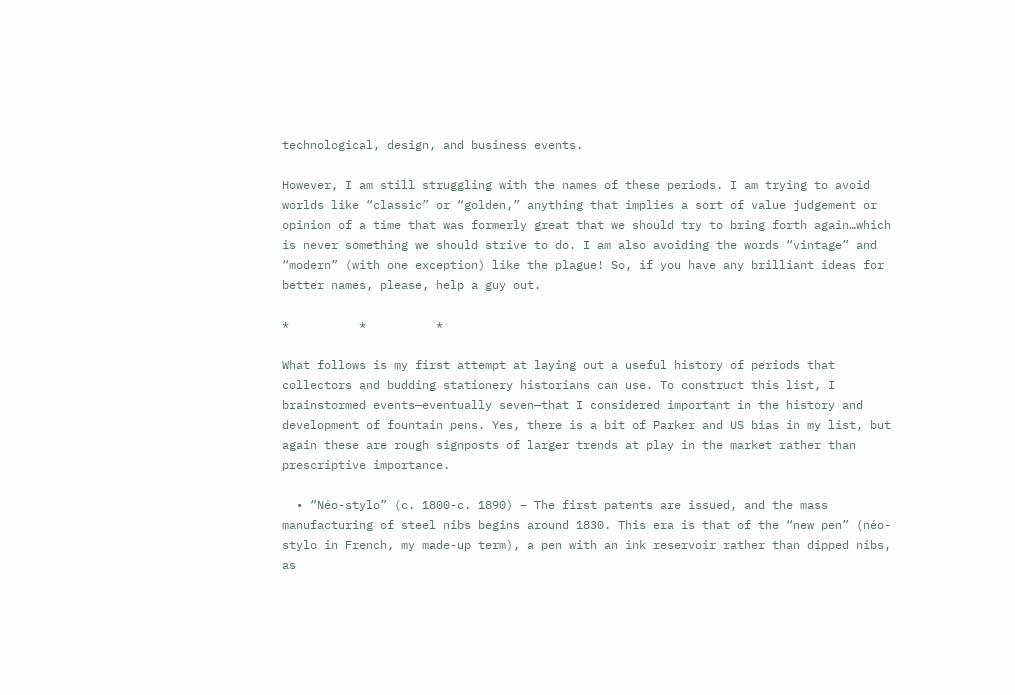technological, design, and business events.

However, I am still struggling with the names of these periods. I am trying to avoid worlds like “classic” or “golden,” anything that implies a sort of value judgement or opinion of a time that was formerly great that we should try to bring forth again…which is never something we should strive to do. I am also avoiding the words “vintage” and “modern” (with one exception) like the plague! So, if you have any brilliant ideas for better names, please, help a guy out.

*          *          *

What follows is my first attempt at laying out a useful history of periods that collectors and budding stationery historians can use. To construct this list, I brainstormed events—eventually seven—that I considered important in the history and development of fountain pens. Yes, there is a bit of Parker and US bias in my list, but again these are rough signposts of larger trends at play in the market rather than prescriptive importance.

  • “Néo-stylo” (c. 1800-c. 1890) – The first patents are issued, and the mass manufacturing of steel nibs begins around 1830. This era is that of the “new pen” (néo-stylo in French, my made-up term), a pen with an ink reservoir rather than dipped nibs, as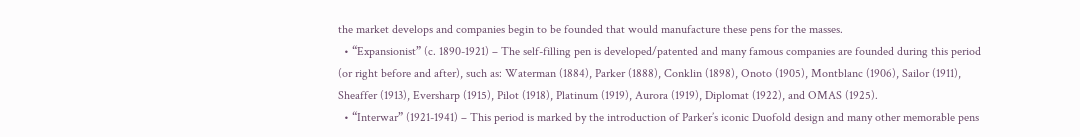the market develops and companies begin to be founded that would manufacture these pens for the masses.
  • “Expansionist” (c. 1890-1921) – The self-filling pen is developed/patented and many famous companies are founded during this period (or right before and after), such as: Waterman (1884), Parker (1888), Conklin (1898), Onoto (1905), Montblanc (1906), Sailor (1911), Sheaffer (1913), Eversharp (1915), Pilot (1918), Platinum (1919), Aurora (1919), Diplomat (1922), and OMAS (1925).
  • “Interwar” (1921-1941) – This period is marked by the introduction of Parker’s iconic Duofold design and many other memorable pens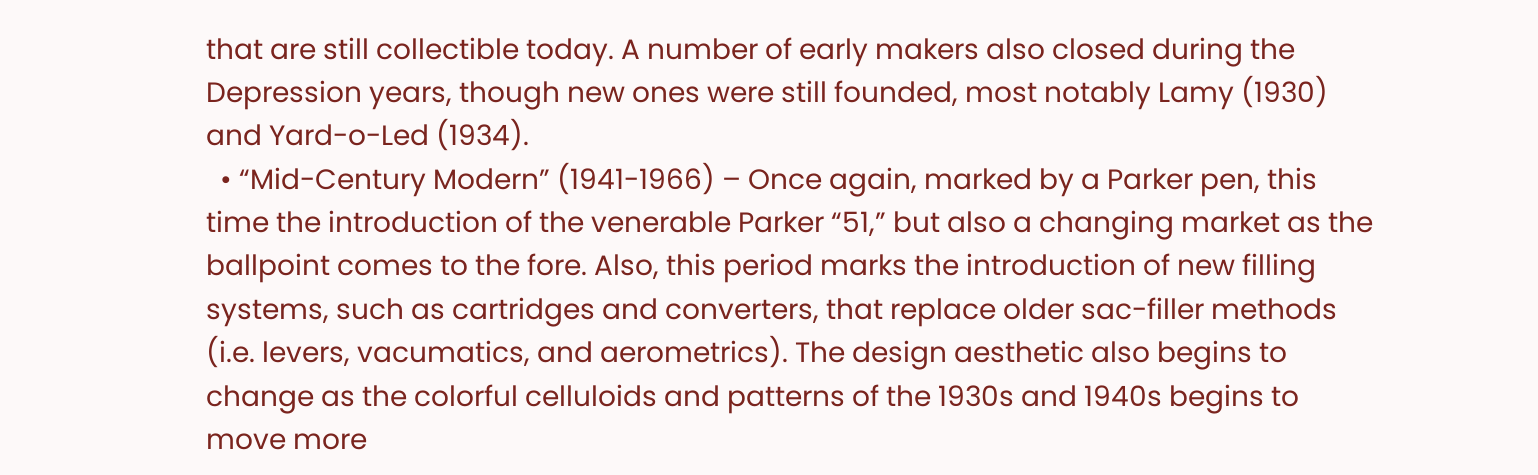that are still collectible today. A number of early makers also closed during the Depression years, though new ones were still founded, most notably Lamy (1930) and Yard-o-Led (1934).
  • “Mid-Century Modern” (1941-1966) – Once again, marked by a Parker pen, this time the introduction of the venerable Parker “51,” but also a changing market as the ballpoint comes to the fore. Also, this period marks the introduction of new filling systems, such as cartridges and converters, that replace older sac-filler methods (i.e. levers, vacumatics, and aerometrics). The design aesthetic also begins to change as the colorful celluloids and patterns of the 1930s and 1940s begins to move more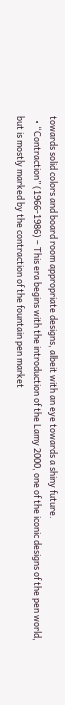towards solid colors and board room appropriate designs, albeit with an eye towards a shiny future.
  • “Contraction” (1966-1986) – This era begins with the introduction of the Lamy 2000, one of the iconic designs of the pen world, but is mostly marked by the contraction of the fountain pen market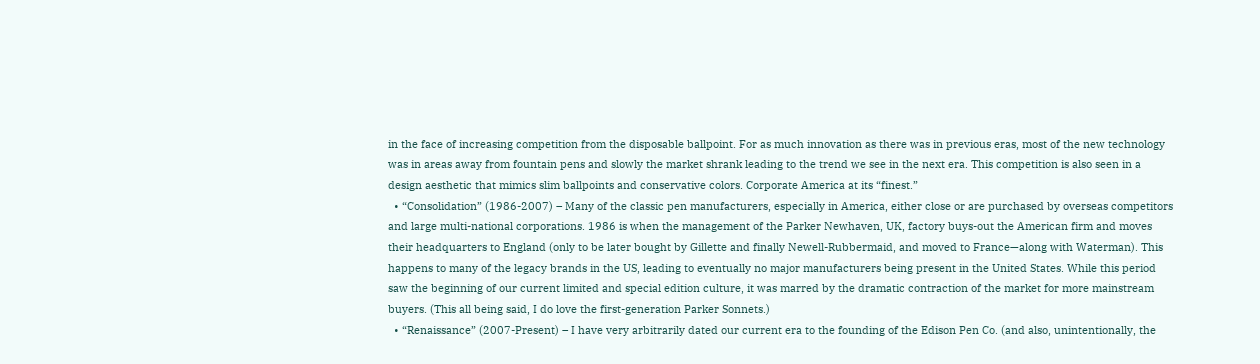in the face of increasing competition from the disposable ballpoint. For as much innovation as there was in previous eras, most of the new technology was in areas away from fountain pens and slowly the market shrank leading to the trend we see in the next era. This competition is also seen in a design aesthetic that mimics slim ballpoints and conservative colors. Corporate America at its “finest.”
  • “Consolidation” (1986-2007) – Many of the classic pen manufacturers, especially in America, either close or are purchased by overseas competitors and large multi-national corporations. 1986 is when the management of the Parker Newhaven, UK, factory buys-out the American firm and moves their headquarters to England (only to be later bought by Gillette and finally Newell-Rubbermaid, and moved to France—along with Waterman). This happens to many of the legacy brands in the US, leading to eventually no major manufacturers being present in the United States. While this period saw the beginning of our current limited and special edition culture, it was marred by the dramatic contraction of the market for more mainstream buyers. (This all being said, I do love the first-generation Parker Sonnets.)
  • “Renaissance” (2007-Present) – I have very arbitrarily dated our current era to the founding of the Edison Pen Co. (and also, unintentionally, the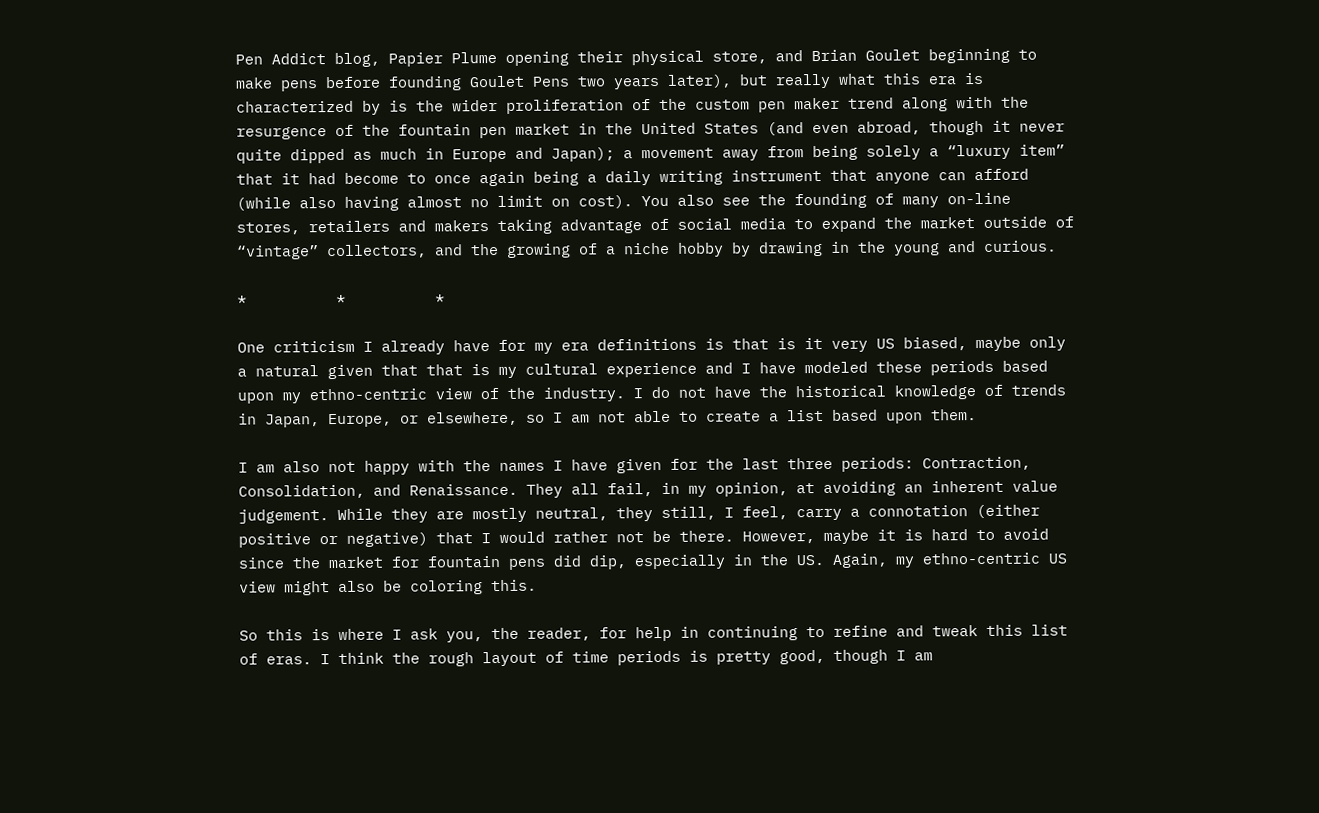Pen Addict blog, Papier Plume opening their physical store, and Brian Goulet beginning to make pens before founding Goulet Pens two years later), but really what this era is characterized by is the wider proliferation of the custom pen maker trend along with the resurgence of the fountain pen market in the United States (and even abroad, though it never quite dipped as much in Europe and Japan); a movement away from being solely a “luxury item” that it had become to once again being a daily writing instrument that anyone can afford (while also having almost no limit on cost). You also see the founding of many on-line stores, retailers and makers taking advantage of social media to expand the market outside of “vintage” collectors, and the growing of a niche hobby by drawing in the young and curious.

*          *          *

One criticism I already have for my era definitions is that is it very US biased, maybe only a natural given that that is my cultural experience and I have modeled these periods based upon my ethno-centric view of the industry. I do not have the historical knowledge of trends in Japan, Europe, or elsewhere, so I am not able to create a list based upon them.

I am also not happy with the names I have given for the last three periods: Contraction, Consolidation, and Renaissance. They all fail, in my opinion, at avoiding an inherent value judgement. While they are mostly neutral, they still, I feel, carry a connotation (either positive or negative) that I would rather not be there. However, maybe it is hard to avoid since the market for fountain pens did dip, especially in the US. Again, my ethno-centric US view might also be coloring this.

So this is where I ask you, the reader, for help in continuing to refine and tweak this list of eras. I think the rough layout of time periods is pretty good, though I am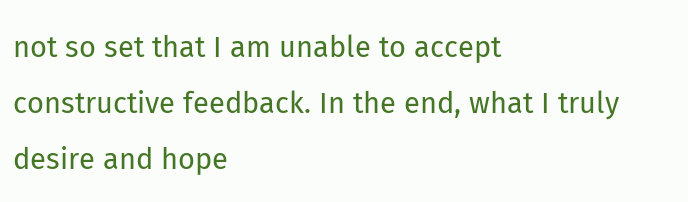not so set that I am unable to accept constructive feedback. In the end, what I truly desire and hope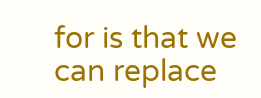for is that we can replace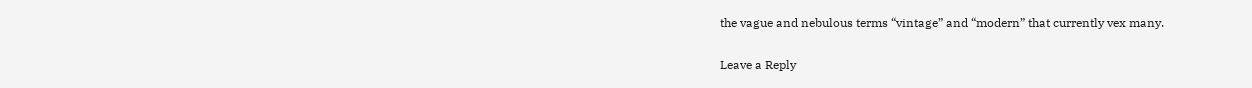the vague and nebulous terms “vintage” and “modern” that currently vex many.

Leave a Reply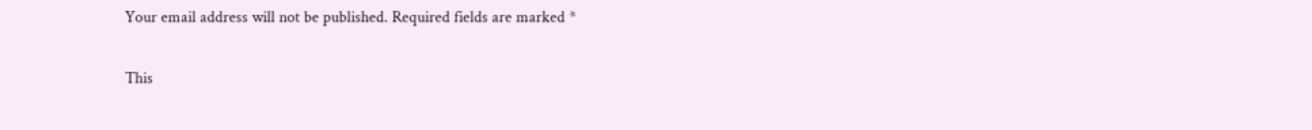Your email address will not be published. Required fields are marked *

This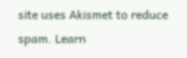site uses Akismet to reduce spam. Learn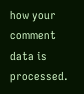how your comment data is processed.